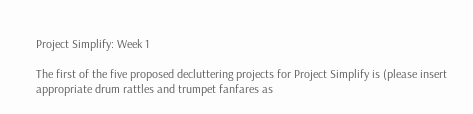Project Simplify: Week 1

The first of the five proposed decluttering projects for Project Simplify is (please insert appropriate drum rattles and trumpet fanfares as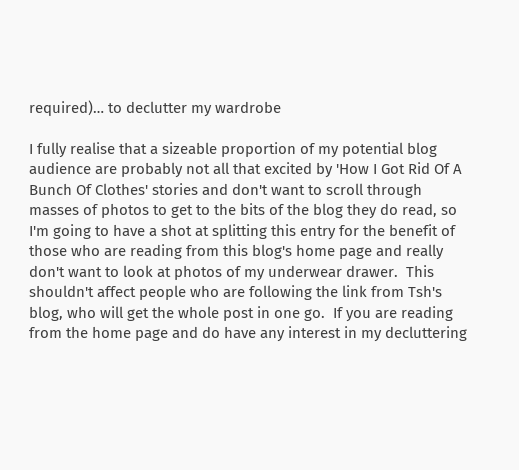required)… to declutter my wardrobe

I fully realise that a sizeable proportion of my potential blog audience are probably not all that excited by 'How I Got Rid Of A Bunch Of Clothes' stories and don't want to scroll through masses of photos to get to the bits of the blog they do read, so I'm going to have a shot at splitting this entry for the benefit of those who are reading from this blog's home page and really don't want to look at photos of my underwear drawer.  This shouldn't affect people who are following the link from Tsh's blog, who will get the whole post in one go.  If you are reading from the home page and do have any interest in my decluttering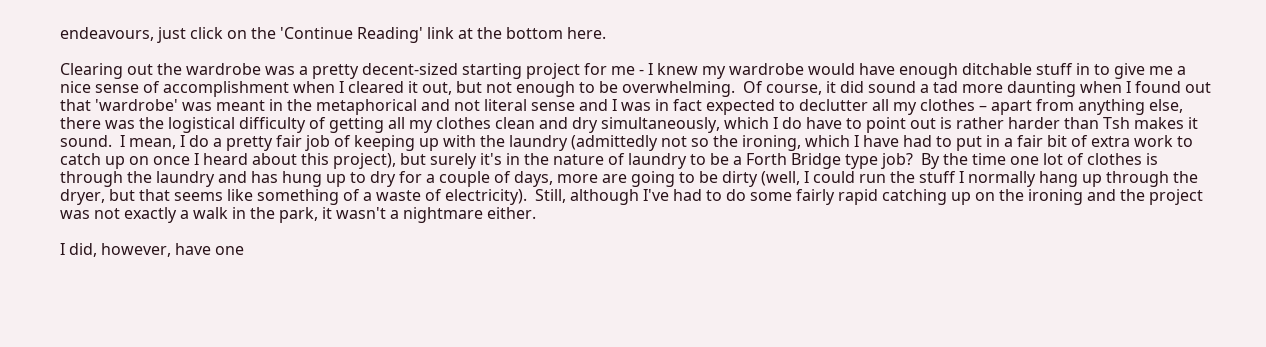endeavours, just click on the 'Continue Reading' link at the bottom here.

Clearing out the wardrobe was a pretty decent-sized starting project for me - I knew my wardrobe would have enough ditchable stuff in to give me a nice sense of accomplishment when I cleared it out, but not enough to be overwhelming.  Of course, it did sound a tad more daunting when I found out that 'wardrobe' was meant in the metaphorical and not literal sense and I was in fact expected to declutter all my clothes – apart from anything else, there was the logistical difficulty of getting all my clothes clean and dry simultaneously, which I do have to point out is rather harder than Tsh makes it sound.  I mean, I do a pretty fair job of keeping up with the laundry (admittedly not so the ironing, which I have had to put in a fair bit of extra work to catch up on once I heard about this project), but surely it's in the nature of laundry to be a Forth Bridge type job?  By the time one lot of clothes is through the laundry and has hung up to dry for a couple of days, more are going to be dirty (well, I could run the stuff I normally hang up through the dryer, but that seems like something of a waste of electricity).  Still, although I've had to do some fairly rapid catching up on the ironing and the project was not exactly a walk in the park, it wasn't a nightmare either.

I did, however, have one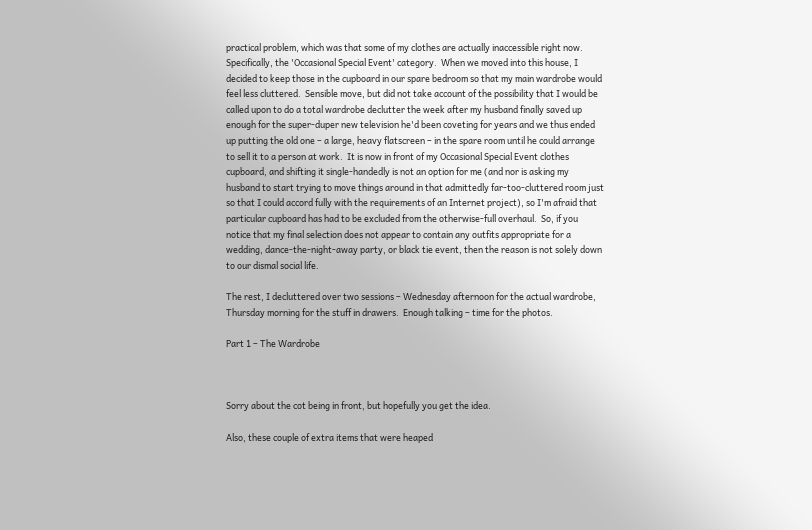practical problem, which was that some of my clothes are actually inaccessible right now.  Specifically, the 'Occasional Special Event' category.  When we moved into this house, I decided to keep those in the cupboard in our spare bedroom so that my main wardrobe would feel less cluttered.  Sensible move, but did not take account of the possibility that I would be called upon to do a total wardrobe declutter the week after my husband finally saved up enough for the super-duper new television he'd been coveting for years and we thus ended up putting the old one – a large, heavy flatscreen – in the spare room until he could arrange to sell it to a person at work.  It is now in front of my Occasional Special Event clothes cupboard, and shifting it single-handedly is not an option for me (and nor is asking my husband to start trying to move things around in that admittedly far-too-cluttered room just so that I could accord fully with the requirements of an Internet project), so I'm afraid that particular cupboard has had to be excluded from the otherwise-full overhaul.  So, if you notice that my final selection does not appear to contain any outfits appropriate for a wedding, dance-the-night-away party, or black tie event, then the reason is not solely down to our dismal social life.

The rest, I decluttered over two sessions – Wednesday afternoon for the actual wardrobe, Thursday morning for the stuff in drawers.  Enough talking – time for the photos.

Part 1 – The Wardrobe



Sorry about the cot being in front, but hopefully you get the idea.

Also, these couple of extra items that were heaped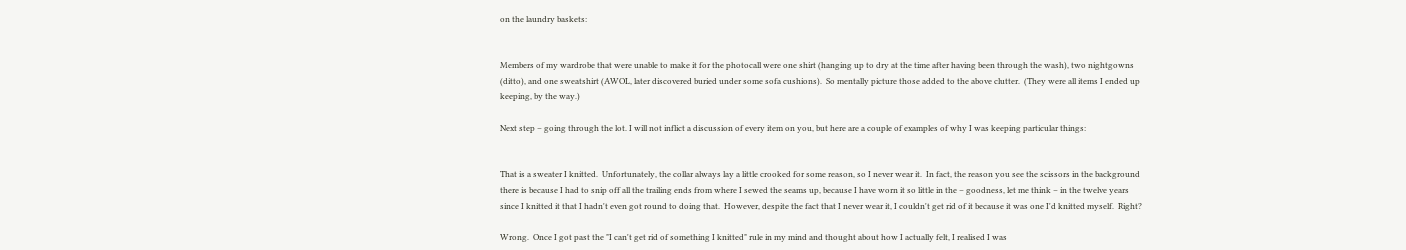on the laundry baskets:


Members of my wardrobe that were unable to make it for the photocall were one shirt (hanging up to dry at the time after having been through the wash), two nightgowns (ditto), and one sweatshirt (AWOL, later discovered buried under some sofa cushions).  So mentally picture those added to the above clutter.  (They were all items I ended up keeping, by the way.)

Next step – going through the lot. I will not inflict a discussion of every item on you, but here are a couple of examples of why I was keeping particular things:


That is a sweater I knitted.  Unfortunately, the collar always lay a little crooked for some reason, so I never wear it.  In fact, the reason you see the scissors in the background there is because I had to snip off all the trailing ends from where I sewed the seams up, because I have worn it so little in the – goodness, let me think – in the twelve years since I knitted it that I hadn't even got round to doing that.  However, despite the fact that I never wear it, I couldn't get rid of it because it was one I'd knitted myself.  Right?

Wrong.  Once I got past the "I can't get rid of something I knitted" rule in my mind and thought about how I actually felt, I realised I was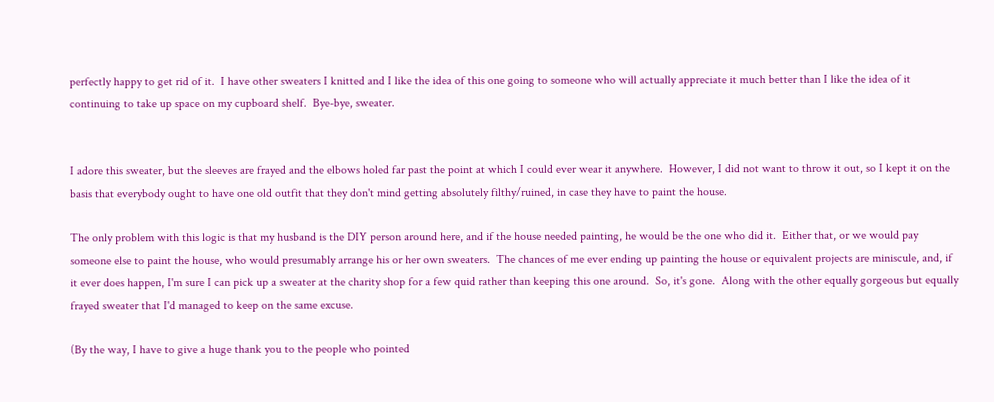perfectly happy to get rid of it.  I have other sweaters I knitted and I like the idea of this one going to someone who will actually appreciate it much better than I like the idea of it continuing to take up space on my cupboard shelf.  Bye-bye, sweater.


I adore this sweater, but the sleeves are frayed and the elbows holed far past the point at which I could ever wear it anywhere.  However, I did not want to throw it out, so I kept it on the basis that everybody ought to have one old outfit that they don't mind getting absolutely filthy/ruined, in case they have to paint the house.

The only problem with this logic is that my husband is the DIY person around here, and if the house needed painting, he would be the one who did it.  Either that, or we would pay someone else to paint the house, who would presumably arrange his or her own sweaters.  The chances of me ever ending up painting the house or equivalent projects are miniscule, and, if it ever does happen, I'm sure I can pick up a sweater at the charity shop for a few quid rather than keeping this one around.  So, it's gone.  Along with the other equally gorgeous but equally frayed sweater that I'd managed to keep on the same excuse.

(By the way, I have to give a huge thank you to the people who pointed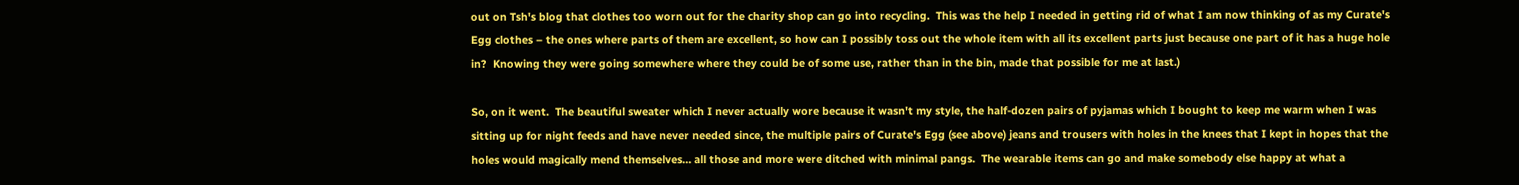out on Tsh's blog that clothes too worn out for the charity shop can go into recycling.  This was the help I needed in getting rid of what I am now thinking of as my Curate's Egg clothes – the ones where parts of them are excellent, so how can I possibly toss out the whole item with all its excellent parts just because one part of it has a huge hole in?  Knowing they were going somewhere where they could be of some use, rather than in the bin, made that possible for me at last.)

So, on it went.  The beautiful sweater which I never actually wore because it wasn't my style, the half-dozen pairs of pyjamas which I bought to keep me warm when I was sitting up for night feeds and have never needed since, the multiple pairs of Curate's Egg (see above) jeans and trousers with holes in the knees that I kept in hopes that the holes would magically mend themselves… all those and more were ditched with minimal pangs.  The wearable items can go and make somebody else happy at what a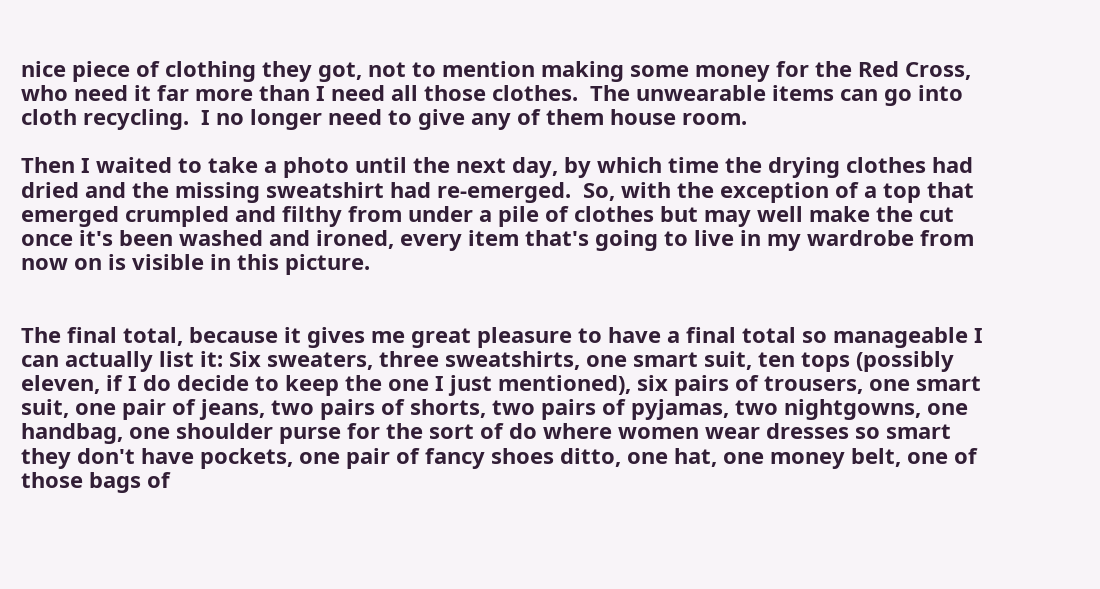nice piece of clothing they got, not to mention making some money for the Red Cross, who need it far more than I need all those clothes.  The unwearable items can go into cloth recycling.  I no longer need to give any of them house room.

Then I waited to take a photo until the next day, by which time the drying clothes had dried and the missing sweatshirt had re-emerged.  So, with the exception of a top that emerged crumpled and filthy from under a pile of clothes but may well make the cut once it's been washed and ironed, every item that's going to live in my wardrobe from now on is visible in this picture.


The final total, because it gives me great pleasure to have a final total so manageable I can actually list it: Six sweaters, three sweatshirts, one smart suit, ten tops (possibly eleven, if I do decide to keep the one I just mentioned), six pairs of trousers, one smart suit, one pair of jeans, two pairs of shorts, two pairs of pyjamas, two nightgowns, one handbag, one shoulder purse for the sort of do where women wear dresses so smart they don't have pockets, one pair of fancy shoes ditto, one hat, one money belt, one of those bags of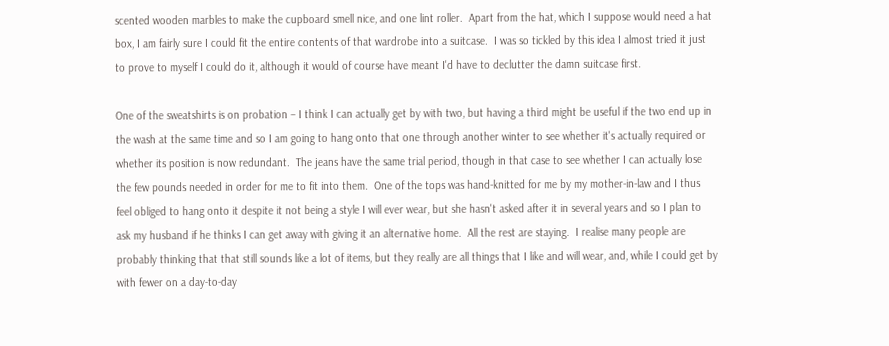scented wooden marbles to make the cupboard smell nice, and one lint roller.  Apart from the hat, which I suppose would need a hat box, I am fairly sure I could fit the entire contents of that wardrobe into a suitcase.  I was so tickled by this idea I almost tried it just to prove to myself I could do it, although it would of course have meant I'd have to declutter the damn suitcase first.

One of the sweatshirts is on probation – I think I can actually get by with two, but having a third might be useful if the two end up in the wash at the same time and so I am going to hang onto that one through another winter to see whether it's actually required or whether its position is now redundant.  The jeans have the same trial period, though in that case to see whether I can actually lose the few pounds needed in order for me to fit into them.  One of the tops was hand-knitted for me by my mother-in-law and I thus feel obliged to hang onto it despite it not being a style I will ever wear, but she hasn't asked after it in several years and so I plan to ask my husband if he thinks I can get away with giving it an alternative home.  All the rest are staying.  I realise many people are probably thinking that that still sounds like a lot of items, but they really are all things that I like and will wear, and, while I could get by with fewer on a day-to-day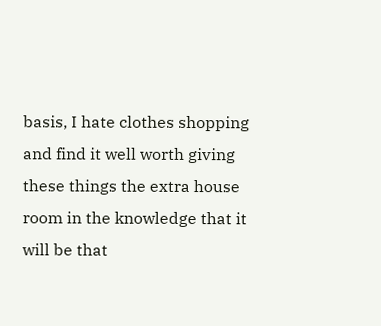basis, I hate clothes shopping and find it well worth giving these things the extra house room in the knowledge that it will be that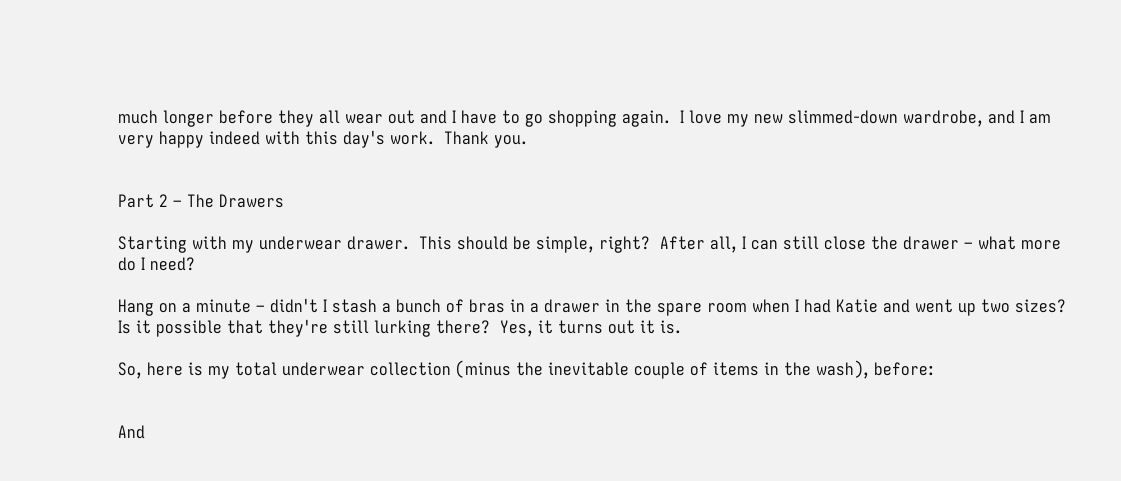much longer before they all wear out and I have to go shopping again.  I love my new slimmed-down wardrobe, and I am very happy indeed with this day's work.  Thank you.


Part 2 – The Drawers

Starting with my underwear drawer.  This should be simple, right?  After all, I can still close the drawer – what more do I need?

Hang on a minute – didn't I stash a bunch of bras in a drawer in the spare room when I had Katie and went up two sizes?  Is it possible that they're still lurking there?  Yes, it turns out it is.

So, here is my total underwear collection (minus the inevitable couple of items in the wash), before:


And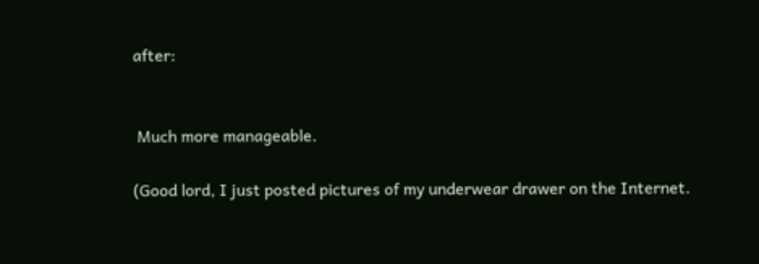after:


 Much more manageable.

(Good lord, I just posted pictures of my underwear drawer on the Internet.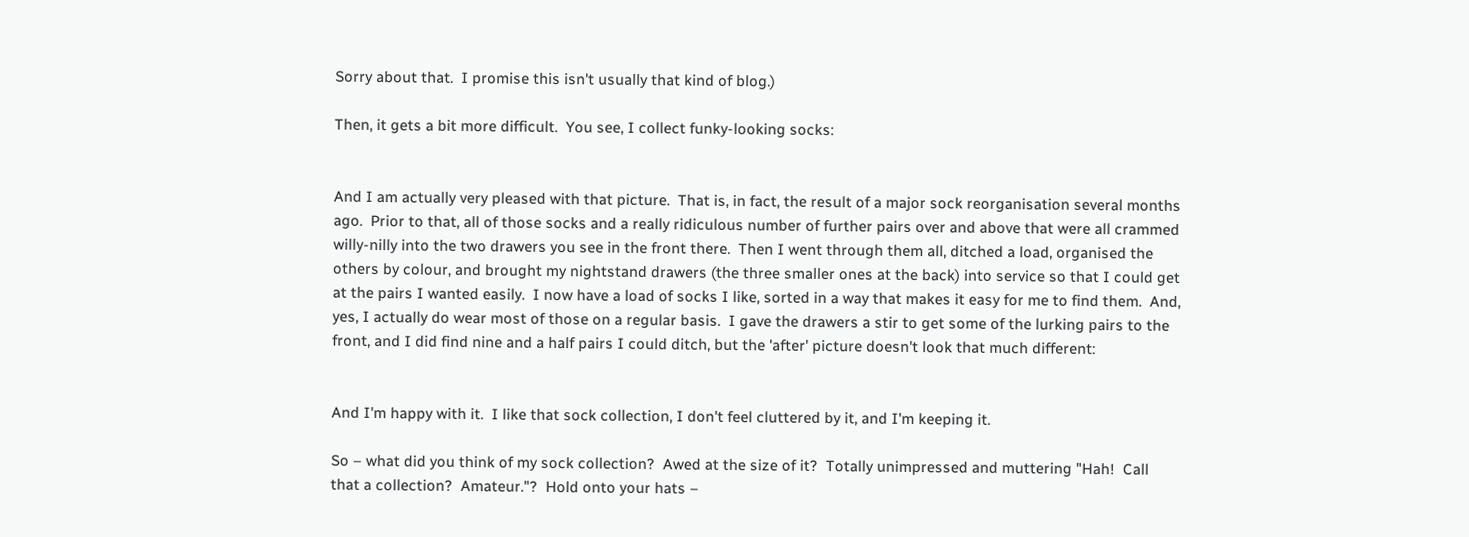Sorry about that.  I promise this isn't usually that kind of blog.)

Then, it gets a bit more difficult.  You see, I collect funky-looking socks:


And I am actually very pleased with that picture.  That is, in fact, the result of a major sock reorganisation several months ago.  Prior to that, all of those socks and a really ridiculous number of further pairs over and above that were all crammed willy-nilly into the two drawers you see in the front there.  Then I went through them all, ditched a load, organised the others by colour, and brought my nightstand drawers (the three smaller ones at the back) into service so that I could get at the pairs I wanted easily.  I now have a load of socks I like, sorted in a way that makes it easy for me to find them.  And, yes, I actually do wear most of those on a regular basis.  I gave the drawers a stir to get some of the lurking pairs to the front, and I did find nine and a half pairs I could ditch, but the 'after' picture doesn't look that much different:


And I'm happy with it.  I like that sock collection, I don't feel cluttered by it, and I'm keeping it.

So – what did you think of my sock collection?  Awed at the size of it?  Totally unimpressed and muttering "Hah!  Call that a collection?  Amateur."?  Hold onto your hats –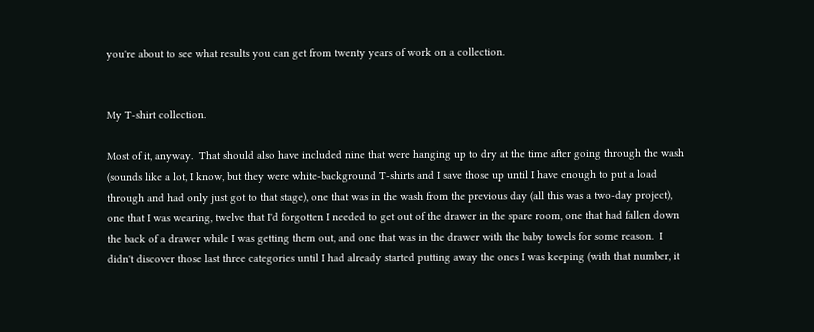you're about to see what results you can get from twenty years of work on a collection.


My T-shirt collection.

Most of it, anyway.  That should also have included nine that were hanging up to dry at the time after going through the wash (sounds like a lot, I know, but they were white-background T-shirts and I save those up until I have enough to put a load through and had only just got to that stage), one that was in the wash from the previous day (all this was a two-day project), one that I was wearing, twelve that I'd forgotten I needed to get out of the drawer in the spare room, one that had fallen down the back of a drawer while I was getting them out, and one that was in the drawer with the baby towels for some reason.  I didn't discover those last three categories until I had already started putting away the ones I was keeping (with that number, it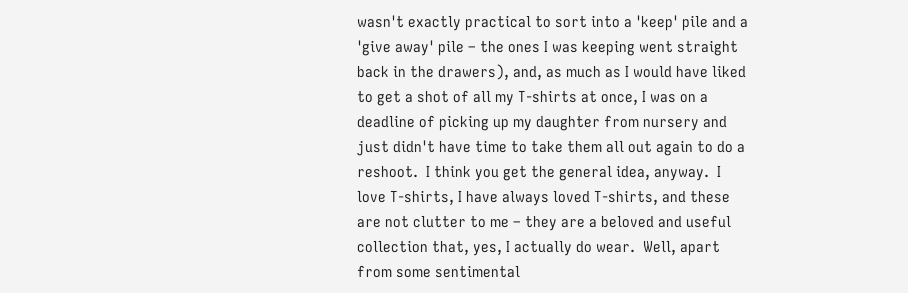wasn't exactly practical to sort into a 'keep' pile and a 'give away' pile – the ones I was keeping went straight back in the drawers), and, as much as I would have liked to get a shot of all my T-shirts at once, I was on a deadline of picking up my daughter from nursery and just didn't have time to take them all out again to do a reshoot.  I think you get the general idea, anyway.  I love T-shirts, I have always loved T-shirts, and these are not clutter to me – they are a beloved and useful collection that, yes, I actually do wear.  Well, apart from some sentimental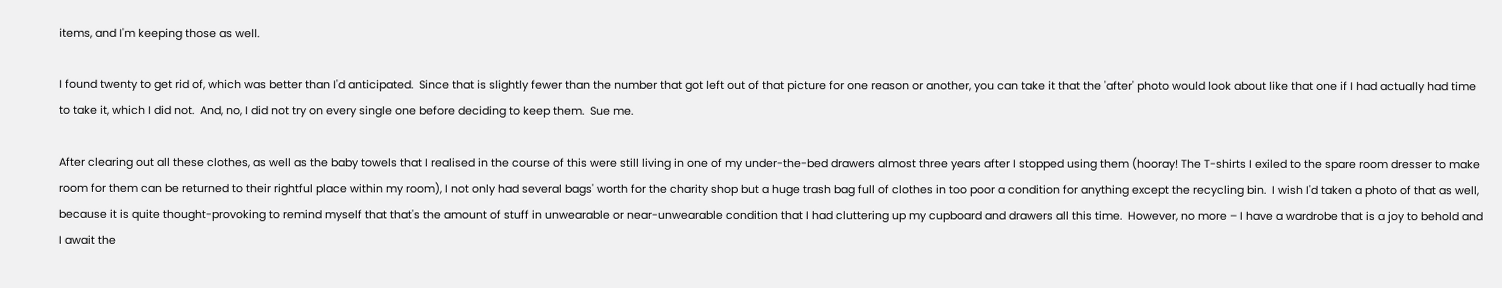items, and I'm keeping those as well.

I found twenty to get rid of, which was better than I'd anticipated.  Since that is slightly fewer than the number that got left out of that picture for one reason or another, you can take it that the 'after' photo would look about like that one if I had actually had time to take it, which I did not.  And, no, I did not try on every single one before deciding to keep them.  Sue me.

After clearing out all these clothes, as well as the baby towels that I realised in the course of this were still living in one of my under-the-bed drawers almost three years after I stopped using them (hooray! The T-shirts I exiled to the spare room dresser to make room for them can be returned to their rightful place within my room), I not only had several bags' worth for the charity shop but a huge trash bag full of clothes in too poor a condition for anything except the recycling bin.  I wish I'd taken a photo of that as well, because it is quite thought-provoking to remind myself that that's the amount of stuff in unwearable or near-unwearable condition that I had cluttering up my cupboard and drawers all this time.  However, no more – I have a wardrobe that is a joy to behold and I await the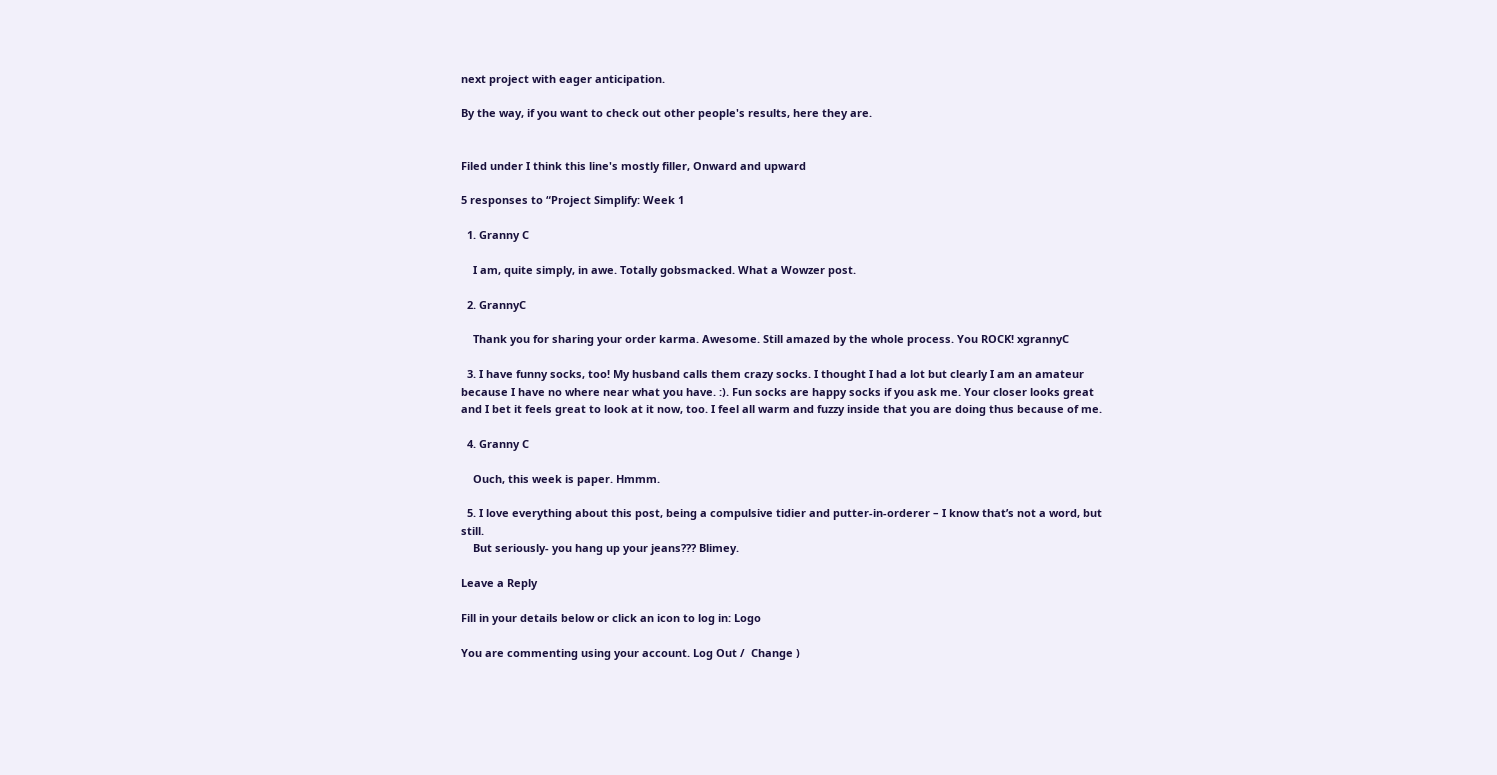next project with eager anticipation.

By the way, if you want to check out other people's results, here they are.


Filed under I think this line's mostly filler, Onward and upward

5 responses to “Project Simplify: Week 1

  1. Granny C

    I am, quite simply, in awe. Totally gobsmacked. What a Wowzer post.

  2. GrannyC

    Thank you for sharing your order karma. Awesome. Still amazed by the whole process. You ROCK! xgrannyC

  3. I have funny socks, too! My husband calls them crazy socks. I thought I had a lot but clearly I am an amateur because I have no where near what you have. :). Fun socks are happy socks if you ask me. Your closer looks great and I bet it feels great to look at it now, too. I feel all warm and fuzzy inside that you are doing thus because of me.

  4. Granny C

    Ouch, this week is paper. Hmmm.

  5. I love everything about this post, being a compulsive tidier and putter-in-orderer – I know that’s not a word, but still.
    But seriously- you hang up your jeans??? Blimey.

Leave a Reply

Fill in your details below or click an icon to log in: Logo

You are commenting using your account. Log Out /  Change )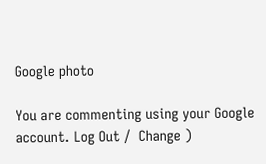Google photo

You are commenting using your Google account. Log Out /  Change )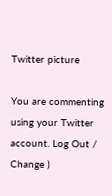Twitter picture

You are commenting using your Twitter account. Log Out /  Change )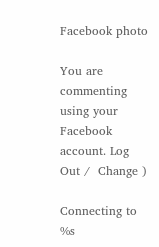Facebook photo

You are commenting using your Facebook account. Log Out /  Change )

Connecting to %s